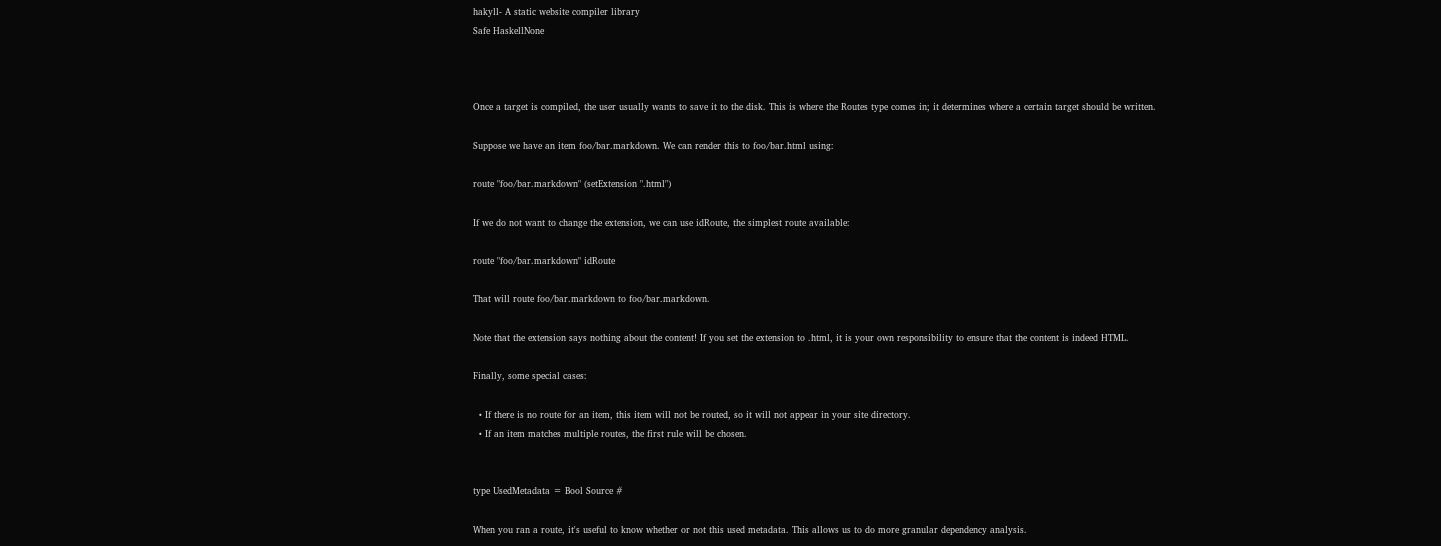hakyll- A static website compiler library
Safe HaskellNone



Once a target is compiled, the user usually wants to save it to the disk. This is where the Routes type comes in; it determines where a certain target should be written.

Suppose we have an item foo/bar.markdown. We can render this to foo/bar.html using:

route "foo/bar.markdown" (setExtension ".html")

If we do not want to change the extension, we can use idRoute, the simplest route available:

route "foo/bar.markdown" idRoute

That will route foo/bar.markdown to foo/bar.markdown.

Note that the extension says nothing about the content! If you set the extension to .html, it is your own responsibility to ensure that the content is indeed HTML.

Finally, some special cases:

  • If there is no route for an item, this item will not be routed, so it will not appear in your site directory.
  • If an item matches multiple routes, the first rule will be chosen.


type UsedMetadata = Bool Source #

When you ran a route, it's useful to know whether or not this used metadata. This allows us to do more granular dependency analysis.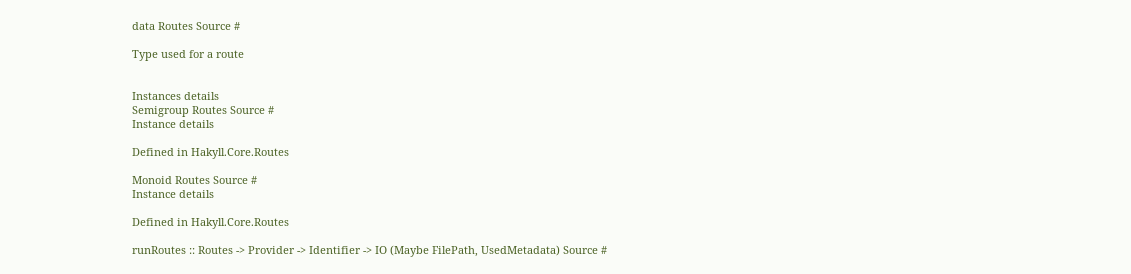data Routes Source #

Type used for a route


Instances details
Semigroup Routes Source #
Instance details

Defined in Hakyll.Core.Routes

Monoid Routes Source #
Instance details

Defined in Hakyll.Core.Routes

runRoutes :: Routes -> Provider -> Identifier -> IO (Maybe FilePath, UsedMetadata) Source #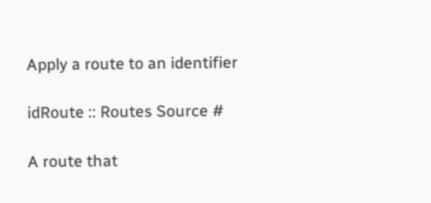Apply a route to an identifier

idRoute :: Routes Source #

A route that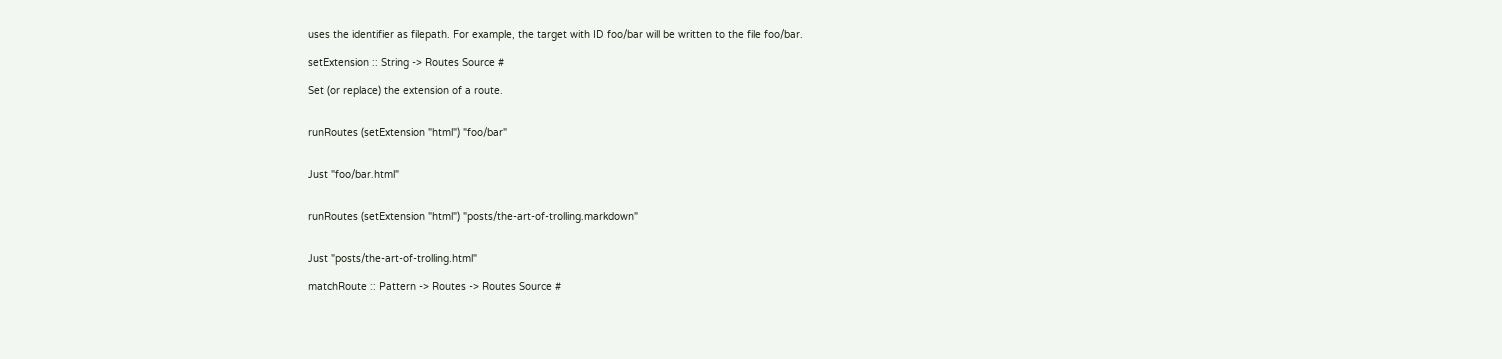uses the identifier as filepath. For example, the target with ID foo/bar will be written to the file foo/bar.

setExtension :: String -> Routes Source #

Set (or replace) the extension of a route.


runRoutes (setExtension "html") "foo/bar"


Just "foo/bar.html"


runRoutes (setExtension "html") "posts/the-art-of-trolling.markdown"


Just "posts/the-art-of-trolling.html"

matchRoute :: Pattern -> Routes -> Routes Source #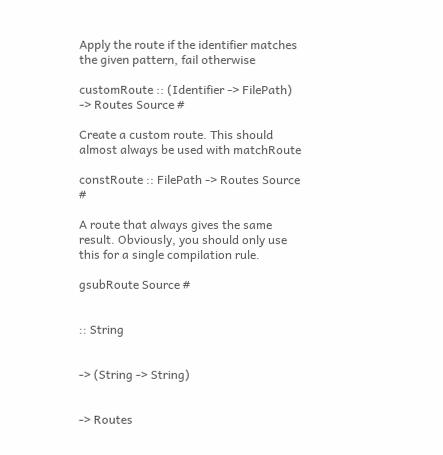Apply the route if the identifier matches the given pattern, fail otherwise

customRoute :: (Identifier -> FilePath) -> Routes Source #

Create a custom route. This should almost always be used with matchRoute

constRoute :: FilePath -> Routes Source #

A route that always gives the same result. Obviously, you should only use this for a single compilation rule.

gsubRoute Source #


:: String


-> (String -> String)


-> Routes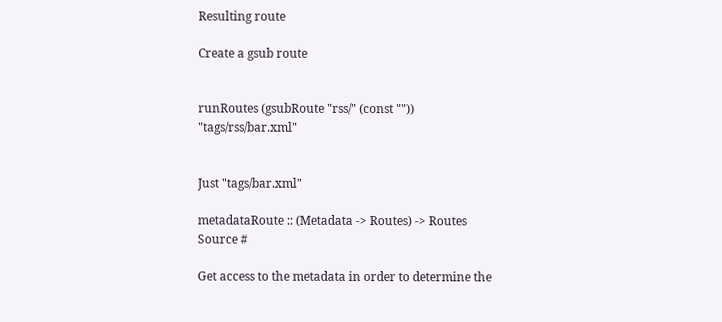Resulting route

Create a gsub route


runRoutes (gsubRoute "rss/" (const "")) "tags/rss/bar.xml"


Just "tags/bar.xml"

metadataRoute :: (Metadata -> Routes) -> Routes Source #

Get access to the metadata in order to determine the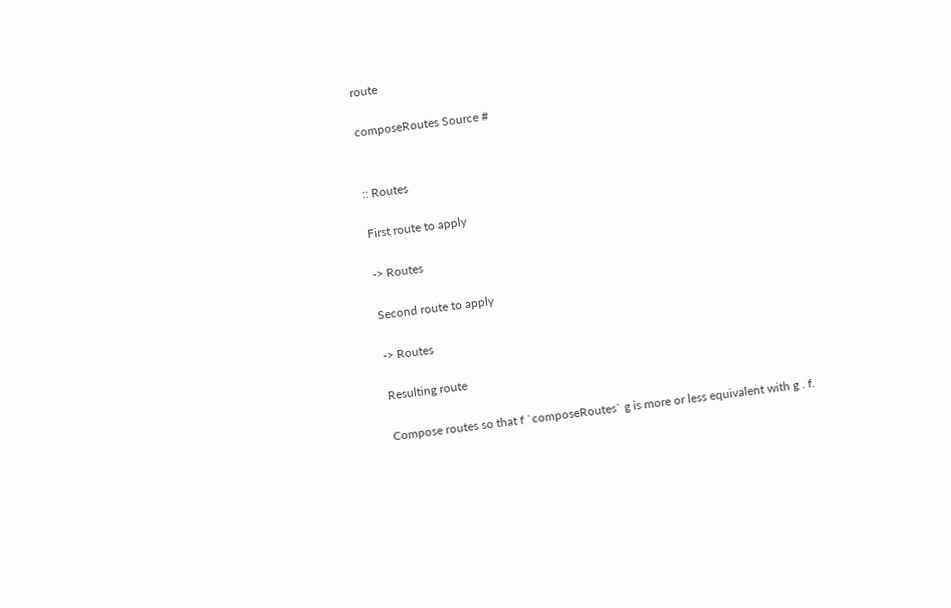route

composeRoutes Source #


:: Routes

First route to apply

-> Routes

Second route to apply

-> Routes

Resulting route

Compose routes so that f `composeRoutes` g is more or less equivalent with g . f.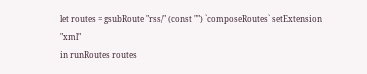let routes = gsubRoute "rss/" (const "") `composeRoutes` setExtension "xml"
in runRoutes routes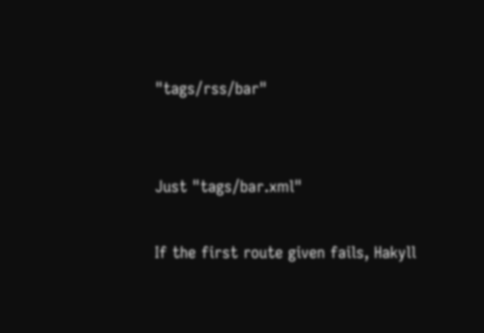"tags/rss/bar"


Just "tags/bar.xml"

If the first route given fails, Hakyll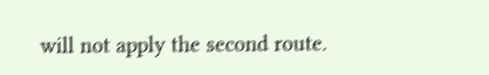will not apply the second route.